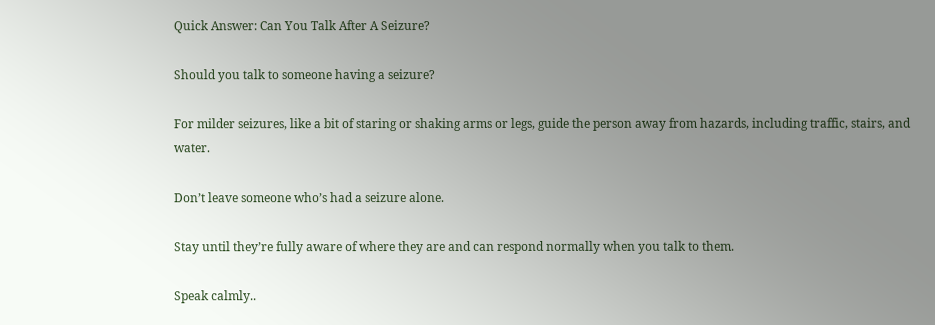Quick Answer: Can You Talk After A Seizure?

Should you talk to someone having a seizure?

For milder seizures, like a bit of staring or shaking arms or legs, guide the person away from hazards, including traffic, stairs, and water.

Don’t leave someone who’s had a seizure alone.

Stay until they’re fully aware of where they are and can respond normally when you talk to them.

Speak calmly..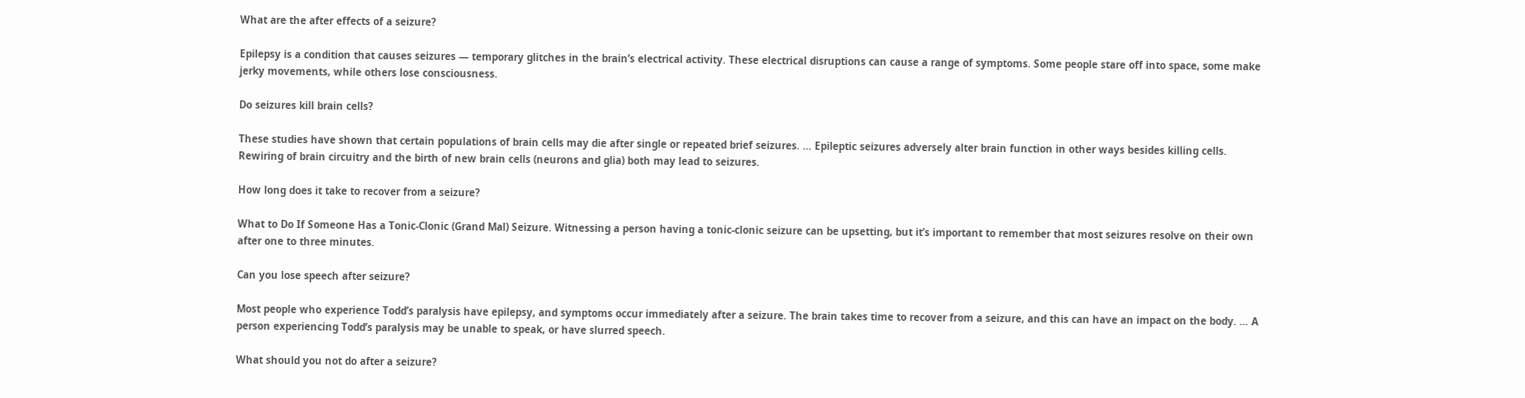What are the after effects of a seizure?

Epilepsy is a condition that causes seizures — temporary glitches in the brain’s electrical activity. These electrical disruptions can cause a range of symptoms. Some people stare off into space, some make jerky movements, while others lose consciousness.

Do seizures kill brain cells?

These studies have shown that certain populations of brain cells may die after single or repeated brief seizures. … Epileptic seizures adversely alter brain function in other ways besides killing cells. Rewiring of brain circuitry and the birth of new brain cells (neurons and glia) both may lead to seizures.

How long does it take to recover from a seizure?

What to Do If Someone Has a Tonic-Clonic (Grand Mal) Seizure. Witnessing a person having a tonic-clonic seizure can be upsetting, but it’s important to remember that most seizures resolve on their own after one to three minutes.

Can you lose speech after seizure?

Most people who experience Todd’s paralysis have epilepsy, and symptoms occur immediately after a seizure. The brain takes time to recover from a seizure, and this can have an impact on the body. … A person experiencing Todd’s paralysis may be unable to speak, or have slurred speech.

What should you not do after a seizure?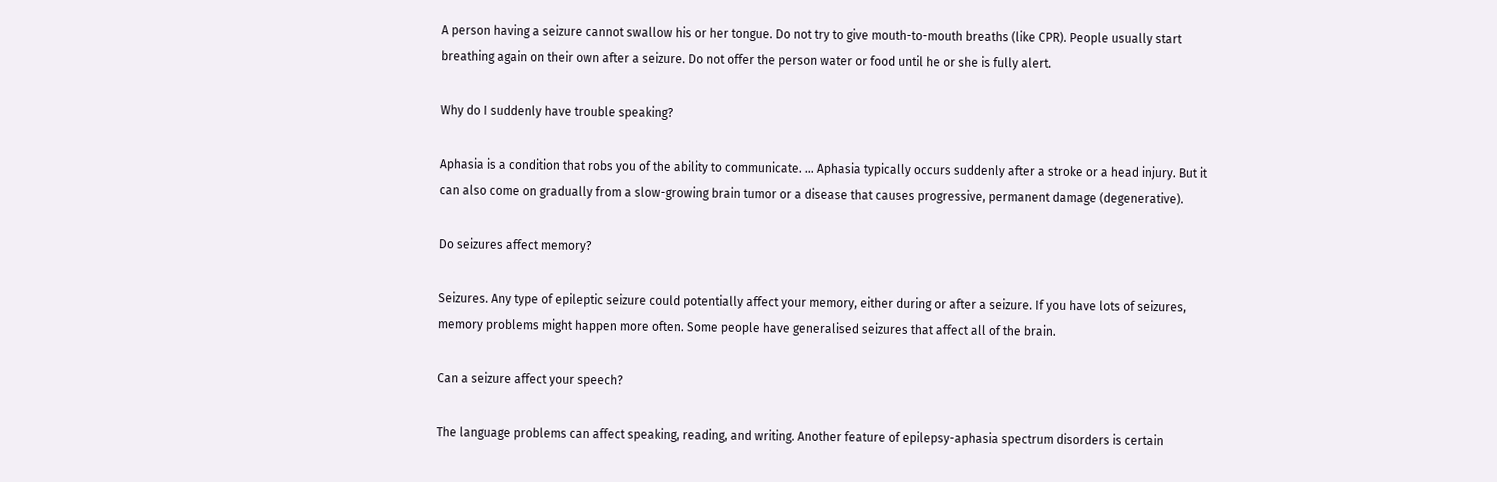A person having a seizure cannot swallow his or her tongue. Do not try to give mouth-to-mouth breaths (like CPR). People usually start breathing again on their own after a seizure. Do not offer the person water or food until he or she is fully alert.

Why do I suddenly have trouble speaking?

Aphasia is a condition that robs you of the ability to communicate. … Aphasia typically occurs suddenly after a stroke or a head injury. But it can also come on gradually from a slow-growing brain tumor or a disease that causes progressive, permanent damage (degenerative).

Do seizures affect memory?

Seizures. Any type of epileptic seizure could potentially affect your memory, either during or after a seizure. If you have lots of seizures, memory problems might happen more often. Some people have generalised seizures that affect all of the brain.

Can a seizure affect your speech?

The language problems can affect speaking, reading, and writing. Another feature of epilepsy-aphasia spectrum disorders is certain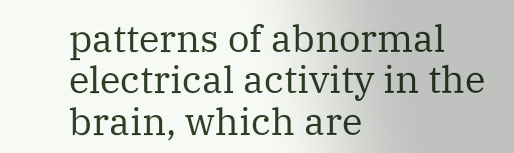patterns of abnormal electrical activity in the brain, which are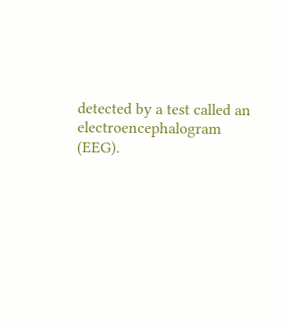detected by a test called an electroencephalogram (EEG).